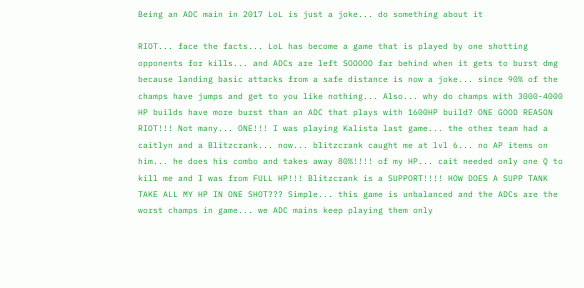Being an ADC main in 2017 LoL is just a joke... do something about it

RIOT... face the facts... LoL has become a game that is played by one shotting opponents for kills... and ADCs are left SOOOOO far behind when it gets to burst dmg because landing basic attacks from a safe distance is now a joke... since 90% of the champs have jumps and get to you like nothing... Also... why do champs with 3000-4000 HP builds have more burst than an ADC that plays with 1600HP build? ONE GOOD REASON RIOT!!! Not many... ONE!!! I was playing Kalista last game... the other team had a caitlyn and a Blitzcrank... now... blitzcrank caught me at lvl 6... no AP items on him... he does his combo and takes away 80%!!!! of my HP... cait needed only one Q to kill me and I was from FULL HP!!! Blitzcrank is a SUPPORT!!!! HOW DOES A SUPP TANK TAKE ALL MY HP IN ONE SHOT??? Simple... this game is unbalanced and the ADCs are the worst champs in game... we ADC mains keep playing them only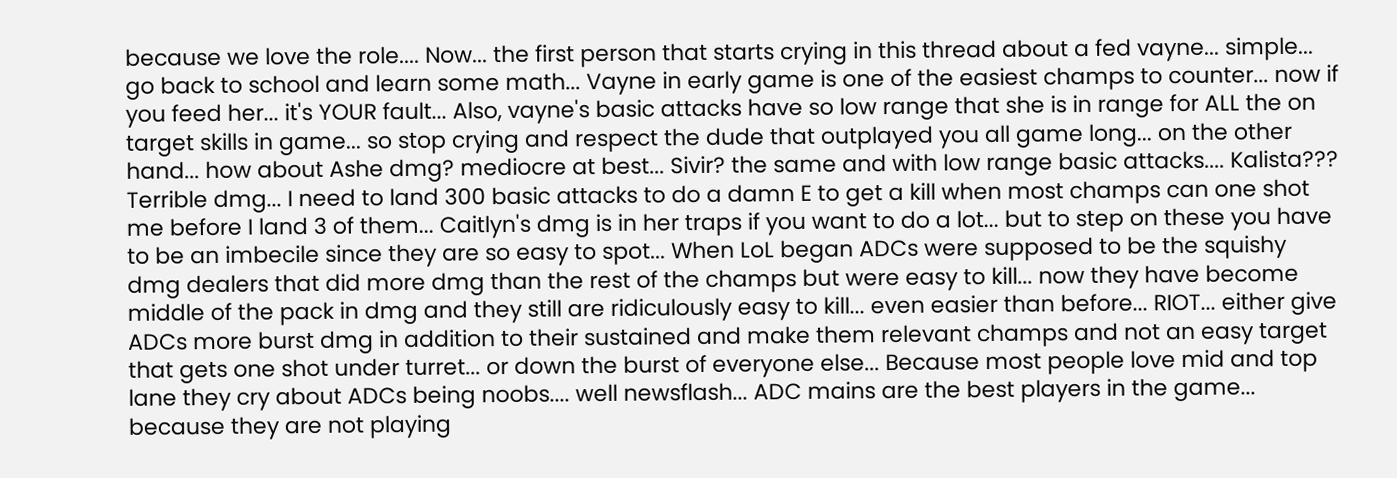because we love the role.... Now... the first person that starts crying in this thread about a fed vayne... simple... go back to school and learn some math... Vayne in early game is one of the easiest champs to counter... now if you feed her... it's YOUR fault... Also, vayne's basic attacks have so low range that she is in range for ALL the on target skills in game... so stop crying and respect the dude that outplayed you all game long... on the other hand... how about Ashe dmg? mediocre at best... Sivir? the same and with low range basic attacks.... Kalista??? Terrible dmg... I need to land 300 basic attacks to do a damn E to get a kill when most champs can one shot me before I land 3 of them... Caitlyn's dmg is in her traps if you want to do a lot... but to step on these you have to be an imbecile since they are so easy to spot... When LoL began ADCs were supposed to be the squishy dmg dealers that did more dmg than the rest of the champs but were easy to kill... now they have become middle of the pack in dmg and they still are ridiculously easy to kill... even easier than before... RIOT... either give ADCs more burst dmg in addition to their sustained and make them relevant champs and not an easy target that gets one shot under turret... or down the burst of everyone else... Because most people love mid and top lane they cry about ADCs being noobs.... well newsflash... ADC mains are the best players in the game... because they are not playing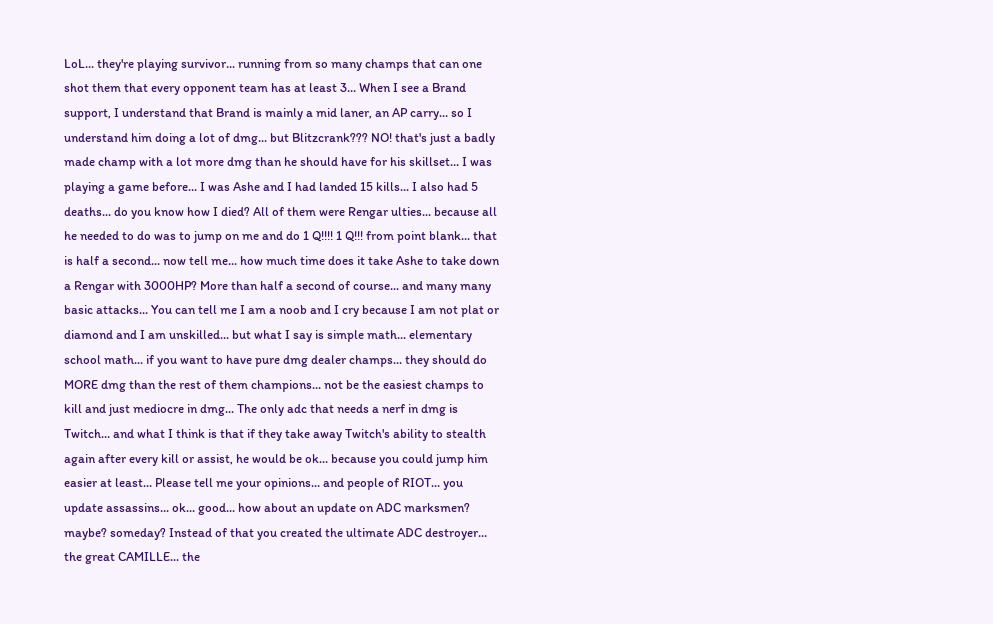LoL... they're playing survivor... running from so many champs that can one shot them that every opponent team has at least 3... When I see a Brand support, I understand that Brand is mainly a mid laner, an AP carry... so I understand him doing a lot of dmg... but Blitzcrank??? NO! that's just a badly made champ with a lot more dmg than he should have for his skillset... I was playing a game before... I was Ashe and I had landed 15 kills... I also had 5 deaths... do you know how I died? All of them were Rengar ulties... because all he needed to do was to jump on me and do 1 Q!!!! 1 Q!!! from point blank... that is half a second... now tell me... how much time does it take Ashe to take down a Rengar with 3000HP? More than half a second of course... and many many basic attacks... You can tell me I am a noob and I cry because I am not plat or diamond and I am unskilled... but what I say is simple math... elementary school math... if you want to have pure dmg dealer champs... they should do MORE dmg than the rest of them champions... not be the easiest champs to kill and just mediocre in dmg... The only adc that needs a nerf in dmg is Twitch... and what I think is that if they take away Twitch's ability to stealth again after every kill or assist, he would be ok... because you could jump him easier at least... Please tell me your opinions... and people of RIOT... you update assassins... ok... good... how about an update on ADC marksmen? maybe? someday? Instead of that you created the ultimate ADC destroyer... the great CAMILLE... the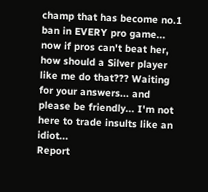champ that has become no.1 ban in EVERY pro game... now if pros can't beat her, how should a Silver player like me do that??? Waiting for your answers... and please be friendly... I'm not here to trade insults like an idiot...
Report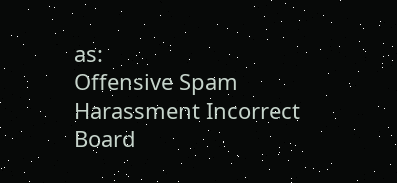as:
Offensive Spam Harassment Incorrect Board